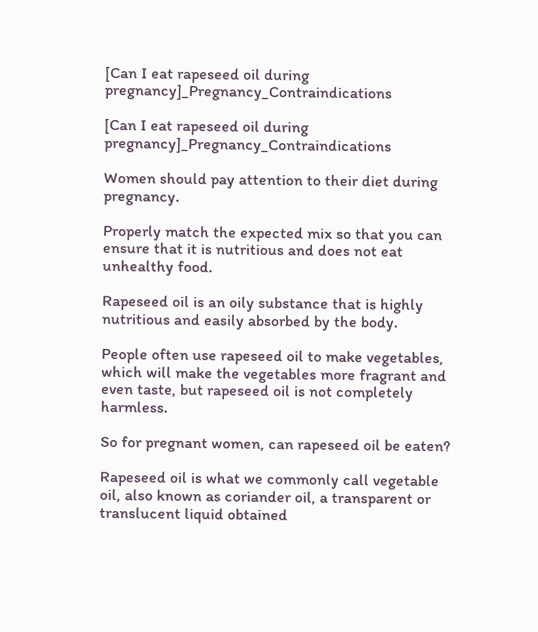[Can I eat rapeseed oil during pregnancy]_Pregnancy_Contraindications

[Can I eat rapeseed oil during pregnancy]_Pregnancy_Contraindications

Women should pay attention to their diet during pregnancy.

Properly match the expected mix so that you can ensure that it is nutritious and does not eat unhealthy food.

Rapeseed oil is an oily substance that is highly nutritious and easily absorbed by the body.

People often use rapeseed oil to make vegetables, which will make the vegetables more fragrant and even taste, but rapeseed oil is not completely harmless.

So for pregnant women, can rapeseed oil be eaten?

Rapeseed oil is what we commonly call vegetable oil, also known as coriander oil, a transparent or translucent liquid obtained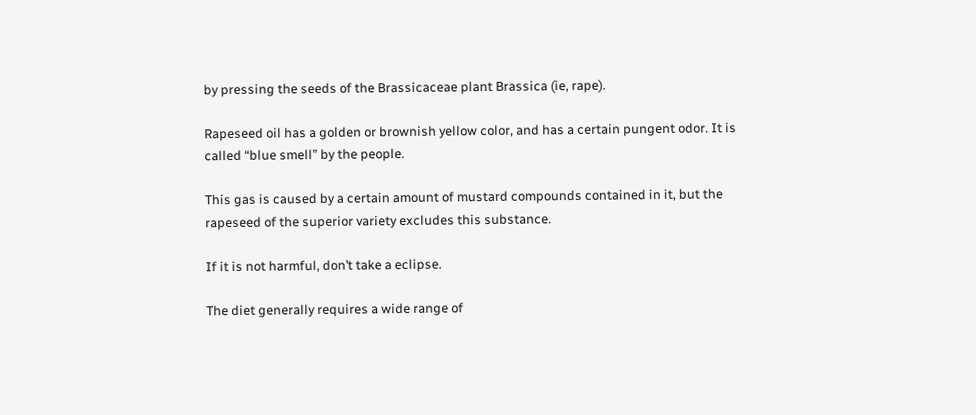by pressing the seeds of the Brassicaceae plant Brassica (ie, rape).

Rapeseed oil has a golden or brownish yellow color, and has a certain pungent odor. It is called “blue smell” by the people.

This gas is caused by a certain amount of mustard compounds contained in it, but the rapeseed of the superior variety excludes this substance.

If it is not harmful, don’t take a eclipse.

The diet generally requires a wide range of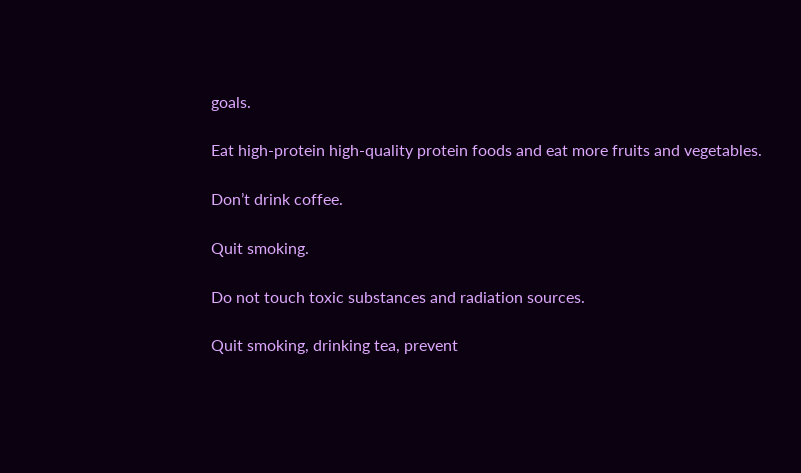goals.

Eat high-protein high-quality protein foods and eat more fruits and vegetables.

Don’t drink coffee.

Quit smoking.

Do not touch toxic substances and radiation sources.

Quit smoking, drinking tea, prevent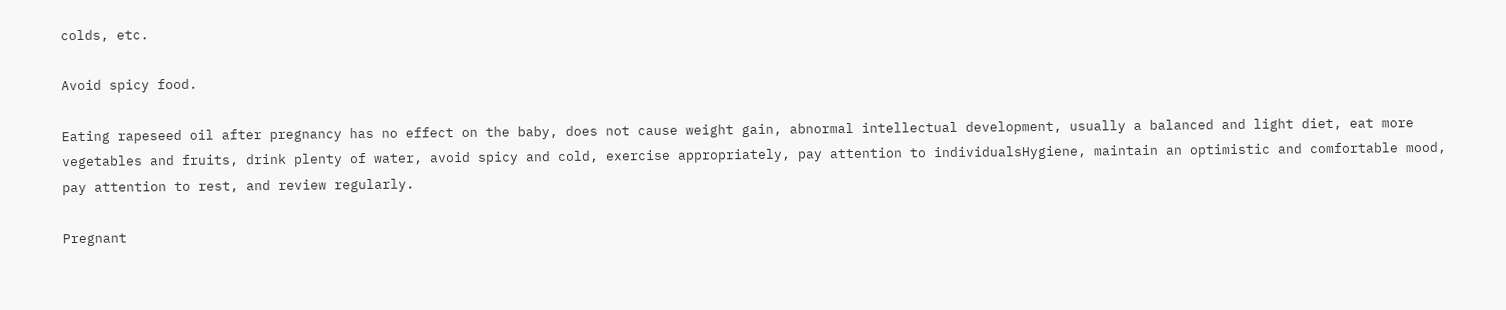colds, etc.

Avoid spicy food.

Eating rapeseed oil after pregnancy has no effect on the baby, does not cause weight gain, abnormal intellectual development, usually a balanced and light diet, eat more vegetables and fruits, drink plenty of water, avoid spicy and cold, exercise appropriately, pay attention to individualsHygiene, maintain an optimistic and comfortable mood, pay attention to rest, and review regularly.

Pregnant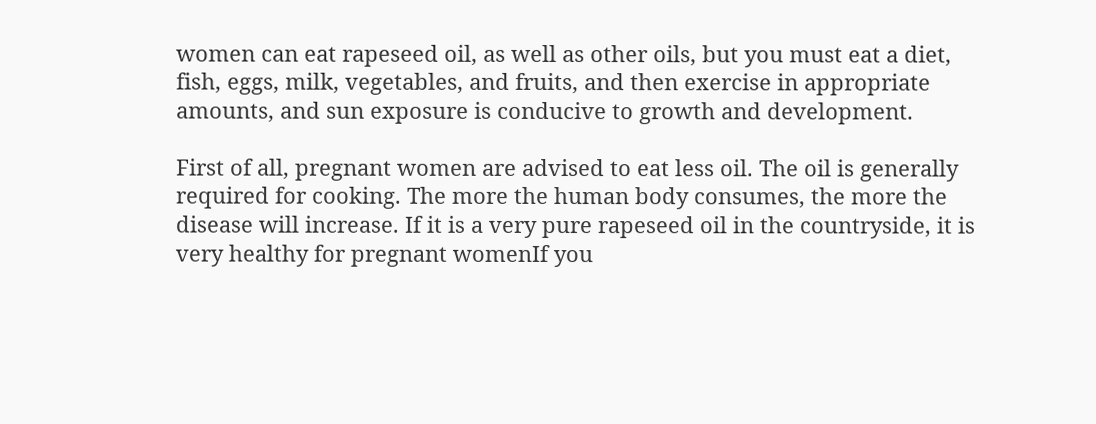women can eat rapeseed oil, as well as other oils, but you must eat a diet, fish, eggs, milk, vegetables, and fruits, and then exercise in appropriate amounts, and sun exposure is conducive to growth and development.

First of all, pregnant women are advised to eat less oil. The oil is generally required for cooking. The more the human body consumes, the more the disease will increase. If it is a very pure rapeseed oil in the countryside, it is very healthy for pregnant womenIf you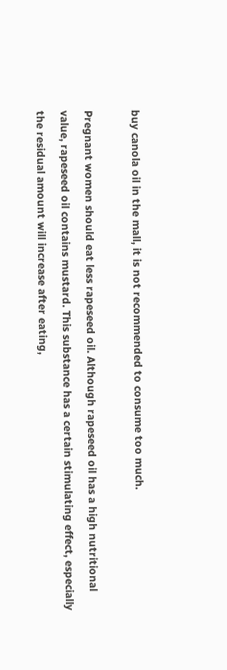buy canola oil in the mall, it is not recommended to consume too much.

Pregnant women should eat less rapeseed oil. Although rapeseed oil has a high nutritional value, rapeseed oil contains mustard. This substance has a certain stimulating effect, especially the residual amount will increase after eating,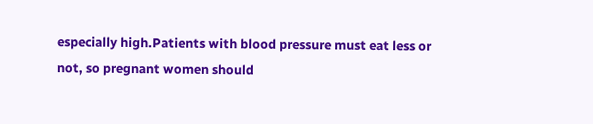especially high.Patients with blood pressure must eat less or not, so pregnant women should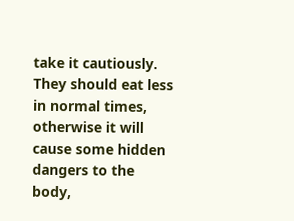take it cautiously. They should eat less in normal times, otherwise it will cause some hidden dangers to the body,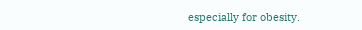especially for obesity.